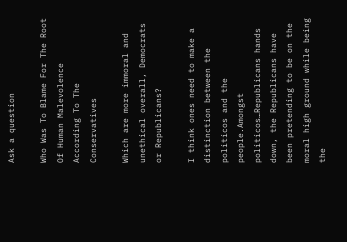Ask a question

Who Was To Blame For The Root Of Human Malevolence According To The Conservatives

Which are more immoral and unethical overall, Democrats or Republicans?

I think ones need to make a distinction between the politicos and the people.Amongst politicos…Republicans hands down, the Republicans have been pretending to be on the moral high ground while being the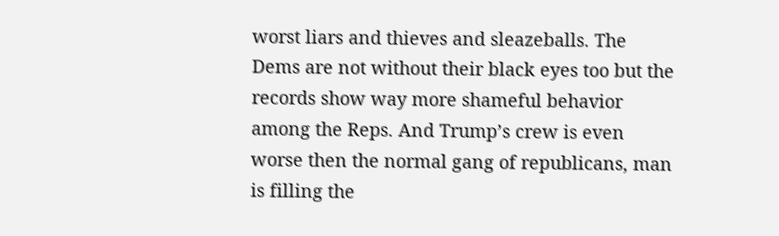worst liars and thieves and sleazeballs. The Dems are not without their black eyes too but the records show way more shameful behavior among the Reps. And Trump’s crew is even worse then the normal gang of republicans, man is filling the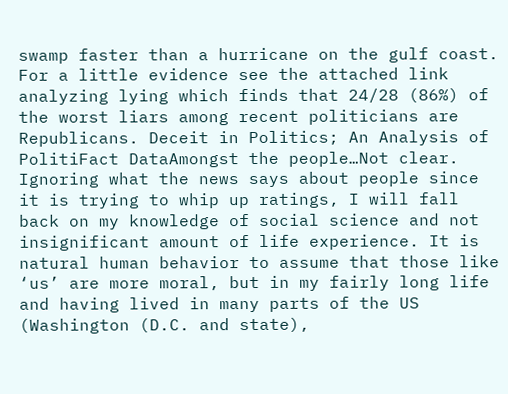swamp faster than a hurricane on the gulf coast. For a little evidence see the attached link analyzing lying which finds that 24/28 (86%) of the worst liars among recent politicians are Republicans. Deceit in Politics; An Analysis of PolitiFact DataAmongst the people…Not clear. Ignoring what the news says about people since it is trying to whip up ratings, I will fall back on my knowledge of social science and not insignificant amount of life experience. It is natural human behavior to assume that those like ‘us’ are more moral, but in my fairly long life and having lived in many parts of the US (Washington (D.C. and state),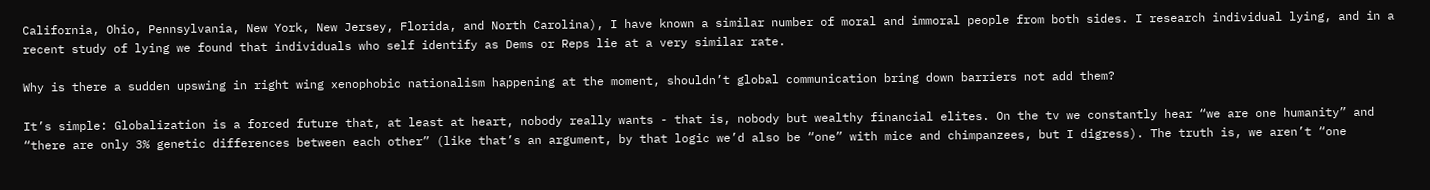California, Ohio, Pennsylvania, New York, New Jersey, Florida, and North Carolina), I have known a similar number of moral and immoral people from both sides. I research individual lying, and in a recent study of lying we found that individuals who self identify as Dems or Reps lie at a very similar rate.

Why is there a sudden upswing in right wing xenophobic nationalism happening at the moment, shouldn’t global communication bring down barriers not add them?

It’s simple: Globalization is a forced future that, at least at heart, nobody really wants - that is, nobody but wealthy financial elites. On the tv we constantly hear “we are one humanity” and “there are only 3% genetic differences between each other” (like that’s an argument, by that logic we’d also be “one” with mice and chimpanzees, but I digress). The truth is, we aren’t “one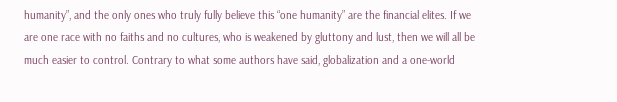humanity”, and the only ones who truly fully believe this “one humanity” are the financial elites. If we are one race with no faiths and no cultures, who is weakened by gluttony and lust, then we will all be much easier to control. Contrary to what some authors have said, globalization and a one-world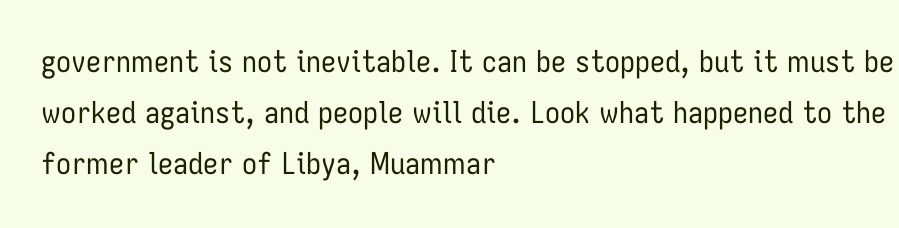government is not inevitable. It can be stopped, but it must be worked against, and people will die. Look what happened to the former leader of Libya, Muammar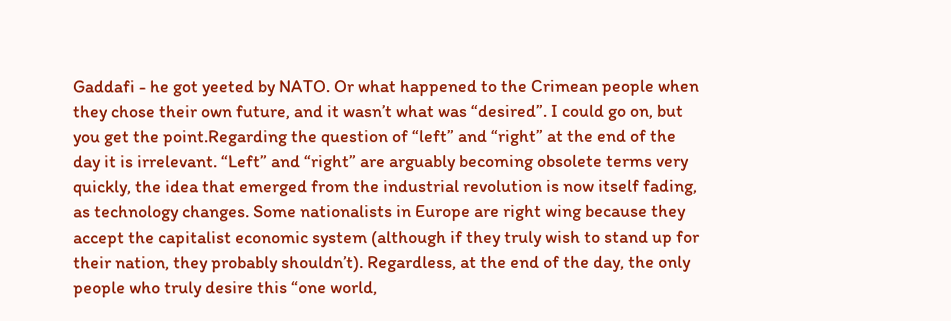Gaddafi - he got yeeted by NATO. Or what happened to the Crimean people when they chose their own future, and it wasn’t what was “desired”. I could go on, but you get the point.Regarding the question of “left” and “right” at the end of the day it is irrelevant. “Left” and “right” are arguably becoming obsolete terms very quickly, the idea that emerged from the industrial revolution is now itself fading, as technology changes. Some nationalists in Europe are right wing because they accept the capitalist economic system (although if they truly wish to stand up for their nation, they probably shouldn’t). Regardless, at the end of the day, the only people who truly desire this “one world,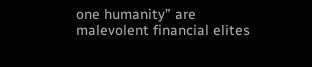one humanity” are malevolent financial elites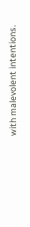with malevolent intentions.